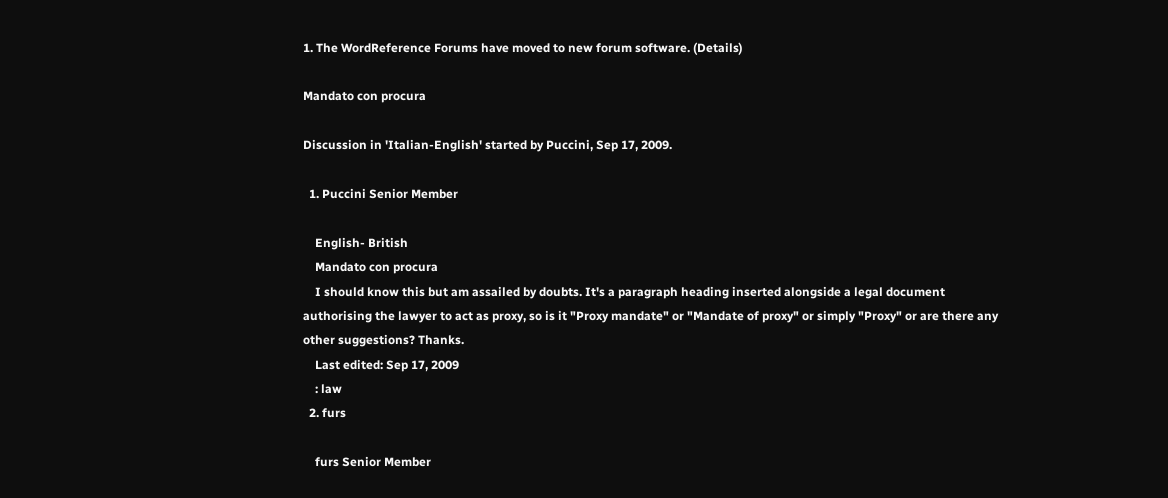1. The WordReference Forums have moved to new forum software. (Details)

Mandato con procura

Discussion in 'Italian-English' started by Puccini, Sep 17, 2009.

  1. Puccini Senior Member

    English- British
    Mandato con procura
    I should know this but am assailed by doubts. It's a paragraph heading inserted alongside a legal document authorising the lawyer to act as proxy, so is it "Proxy mandate" or "Mandate of proxy" or simply "Proxy" or are there any other suggestions? Thanks.
    Last edited: Sep 17, 2009
    : law
  2. furs

    furs Senior Member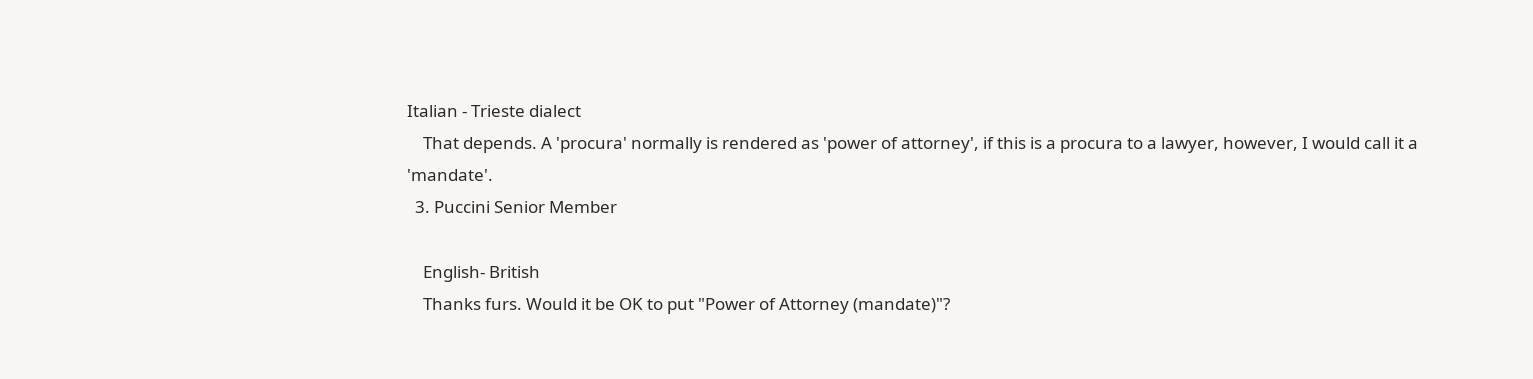Italian - Trieste dialect
    That depends. A 'procura' normally is rendered as 'power of attorney', if this is a procura to a lawyer, however, I would call it a 'mandate'.
  3. Puccini Senior Member

    English- British
    Thanks furs. Would it be OK to put "Power of Attorney (mandate)"?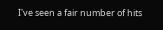I've seen a fair number of hits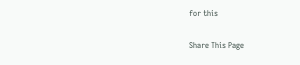for this

Share This Page